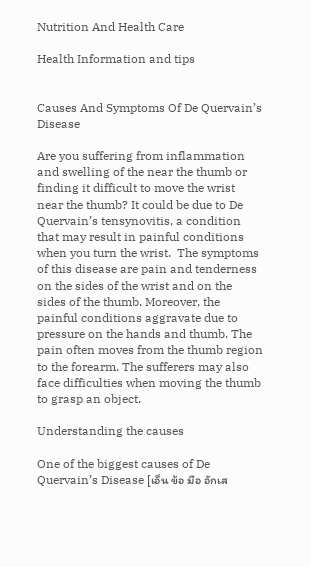Nutrition And Health Care

Health Information and tips


Causes And Symptoms Of De Quervain’s Disease

Are you suffering from inflammation and swelling of the near the thumb or finding it difficult to move the wrist near the thumb? It could be due to De Quervain’s tensynovitis, a condition that may result in painful conditions when you turn the wrist.  The symptoms of this disease are pain and tenderness on the sides of the wrist and on the sides of the thumb. Moreover, the painful conditions aggravate due to pressure on the hands and thumb. The pain often moves from the thumb region to the forearm. The sufferers may also face difficulties when moving the thumb to grasp an object.

Understanding the causes

One of the biggest causes of De Quervain’s Disease [เอ็น ข้อ มือ อักเส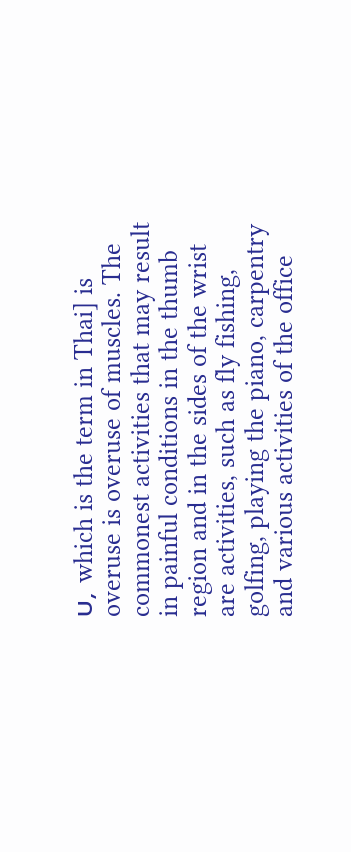บ, which is the term in Thai] is overuse is overuse of muscles. The commonest activities that may result in painful conditions in the thumb region and in the sides of the wrist are activities, such as fly fishing, golfing, playing the piano, carpentry and various activities of the office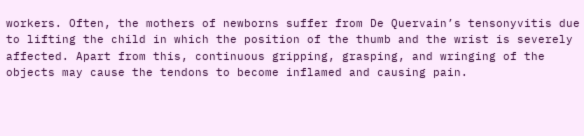workers. Often, the mothers of newborns suffer from De Quervain’s tensonyvitis due to lifting the child in which the position of the thumb and the wrist is severely affected. Apart from this, continuous gripping, grasping, and wringing of the objects may cause the tendons to become inflamed and causing pain.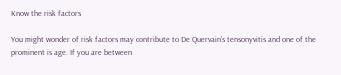Know the risk factors

You might wonder of risk factors may contribute to De Quervain’s tensonyvitis and one of the prominent is age. If you are between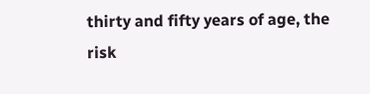thirty and fifty years of age, the risk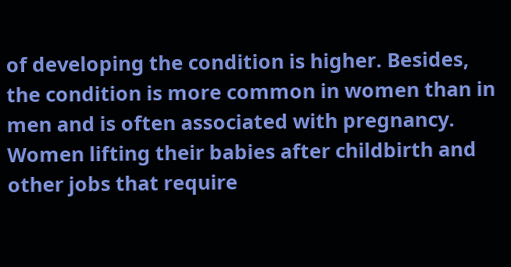of developing the condition is higher. Besides, the condition is more common in women than in men and is often associated with pregnancy. Women lifting their babies after childbirth and other jobs that require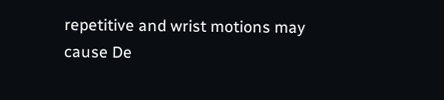repetitive and wrist motions may cause De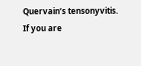Quervain’s tensonyvitis. If you are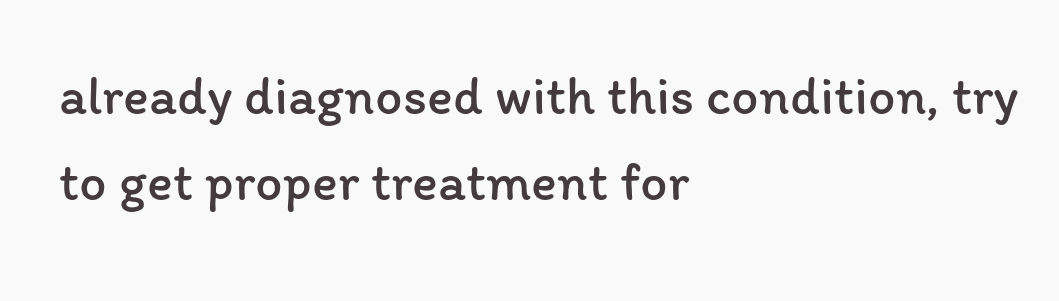already diagnosed with this condition, try to get proper treatment for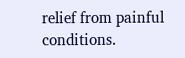relief from painful conditions.